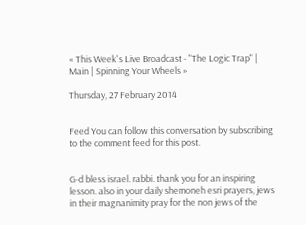« This Week's Live Broadcast - "The Logic Trap" | Main | Spinning Your Wheels »

Thursday, 27 February 2014


Feed You can follow this conversation by subscribing to the comment feed for this post.


G-d bless israel. rabbi. thank you for an inspiring lesson. also in your daily shemoneh esri prayers, jews in their magnanimity pray for the non jews of the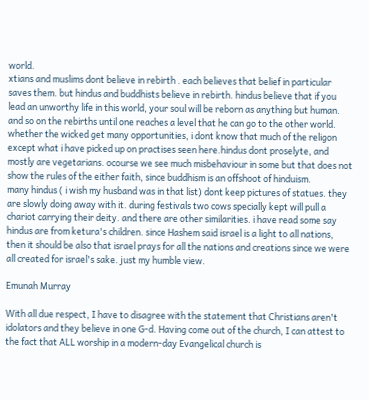world.
xtians and muslims dont believe in rebirth . each believes that belief in particular saves them. but hindus and buddhists believe in rebirth. hindus believe that if you lead an unworthy life in this world, your soul will be reborn as anything but human. and so on the rebirths until one reaches a level that he can go to the other world. whether the wicked get many opportunities, i dont know that much of the religon except what i have picked up on practises seen here.hindus dont proselyte, and mostly are vegetarians. ocourse we see much misbehaviour in some but that does not show the rules of the either faith, since buddhism is an offshoot of hinduism.
many hindus ( i wish my husband was in that list) dont keep pictures of statues. they are slowly doing away with it. during festivals two cows specially kept will pull a chariot carrying their deity. and there are other similarities. i have read some say hindus are from ketura's children. since Hashem said israel is a light to all nations, then it should be also that israel prays for all the nations and creations since we were all created for israel's sake. just my humble view.

Emunah Murray

With all due respect, I have to disagree with the statement that Christians aren't idolators and they believe in one G-d. Having come out of the church, I can attest to the fact that ALL worship in a modern-day Evangelical church is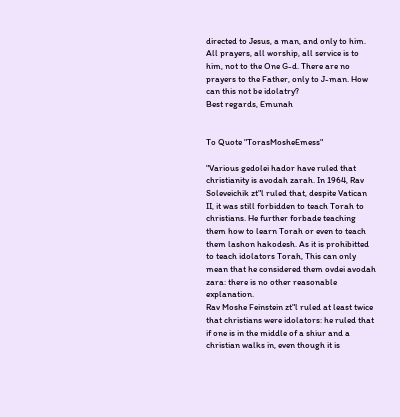directed to Jesus, a man, and only to him. All prayers, all worship, all service is to him, not to the One G-d. There are no prayers to the Father, only to J-man. How can this not be idolatry?
Best regards, Emunah


To Quote "TorasMosheEmess"

"Various gedolei hador have ruled that christianity is avodah zarah. In 1964, Rav Soleveichik zt"l ruled that, despite Vatican II, it was still forbidden to teach Torah to christians. He further forbade teaching them how to learn Torah or even to teach them lashon hakodesh. As it is prohibitted to teach idolators Torah, This can only mean that he considered them ovdei avodah zara: there is no other reasonable explanation.
Rav Moshe Feinstein zt"l ruled at least twice that christians were idolators: he ruled that if one is in the middle of a shiur and a christian walks in, even though it is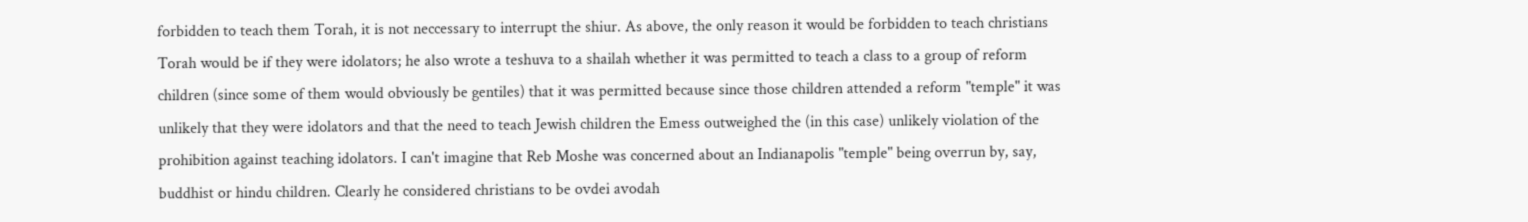forbidden to teach them Torah, it is not neccessary to interrupt the shiur. As above, the only reason it would be forbidden to teach christians Torah would be if they were idolators; he also wrote a teshuva to a shailah whether it was permitted to teach a class to a group of reform children (since some of them would obviously be gentiles) that it was permitted because since those children attended a reform "temple" it was unlikely that they were idolators and that the need to teach Jewish children the Emess outweighed the (in this case) unlikely violation of the prohibition against teaching idolators. I can't imagine that Reb Moshe was concerned about an Indianapolis "temple" being overrun by, say, buddhist or hindu children. Clearly he considered christians to be ovdei avodah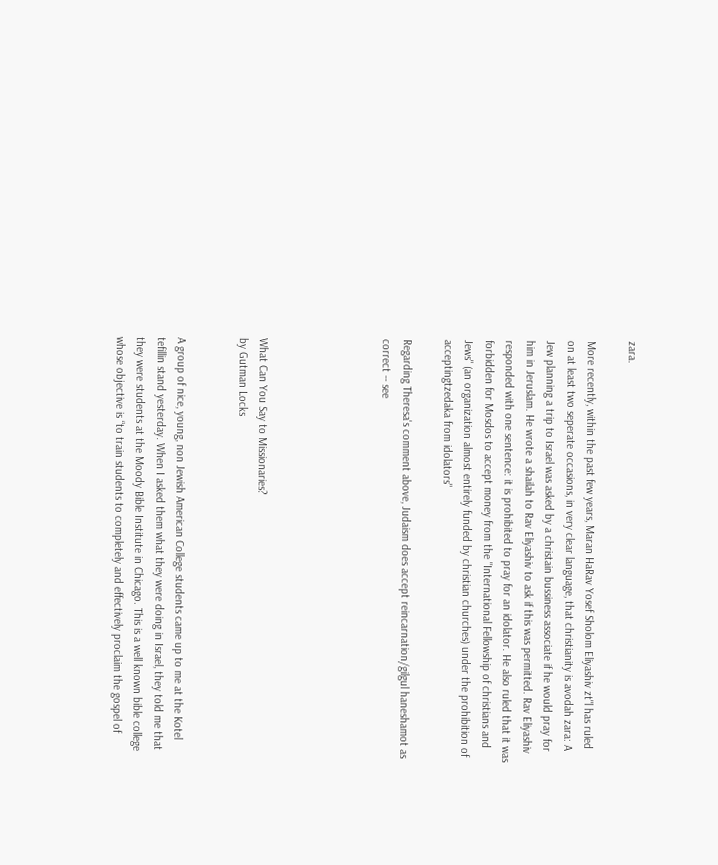zara.

More recently, within the past few years, Maran HaRav Yosef Sholom Eliyashiv zt"l has ruled on at least two seperate occasions, in very clear language, that christianity is avodah zara: A Jew planning a trip to Israel was asked by a christain bussiness associate if he would pray for him in Jeruslam. He wrote a shailah to Rav Eliyashiv to ask if this was permitted. Rav Eliyashiv responded with one sentence: it is prohibited to pray for an idolator. He also ruled that it was forbidden for Mosdos to accept money from the "International Fellowship of christians and Jews" (an organization almost entirely funded by christian churches) under the prohibition of acceptingtzedaka from idolators"

Regarding Theresa's comment above, Judaism does accept reincarnation/gilgul haneshamot as correct -- see





What Can You Say to Missionaries?
by Gutman Locks


A group of nice, young, non Jewish American College students came up to me at the Kotel tefillin stand yesterday. When I asked them what they were doing in Israel, they told me that they were students at the Moody Bible Institute in Chicago. This is a well known bible college whose objective is “to train students to completely and effectively proclaim the gospel of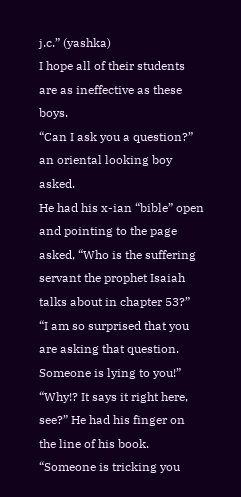j.c.” (yashka)
I hope all of their students are as ineffective as these boys.
“Can I ask you a question?” an oriental looking boy asked.
He had his x-ian “bible” open and pointing to the page asked, “Who is the suffering servant the prophet Isaiah talks about in chapter 53?”
“I am so surprised that you are asking that question. Someone is lying to you!”
“Why!? It says it right here, see?” He had his finger on the line of his book.
“Someone is tricking you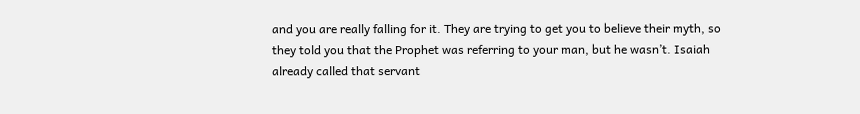and you are really falling for it. They are trying to get you to believe their myth, so they told you that the Prophet was referring to your man, but he wasn’t. Isaiah already called that servant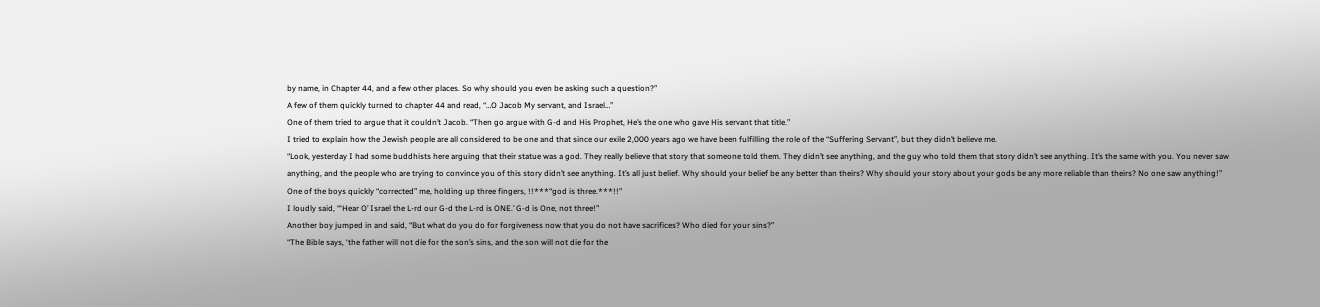by name, in Chapter 44, and a few other places. So why should you even be asking such a question?”
A few of them quickly turned to chapter 44 and read, “…O Jacob My servant, and Israel…”
One of them tried to argue that it couldn’t Jacob. “Then go argue with G-d and His Prophet, He’s the one who gave His servant that title.”
I tried to explain how the Jewish people are all considered to be one and that since our exile 2,000 years ago we have been fulfilling the role of the “Suffering Servant”, but they didn’t believe me.
“Look, yesterday I had some buddhists here arguing that their statue was a god. They really believe that story that someone told them. They didn’t see anything, and the guy who told them that story didn’t see anything. It’s the same with you. You never saw anything, and the people who are trying to convince you of this story didn’t see anything. It’s all just belief. Why should your belief be any better than theirs? Why should your story about your gods be any more reliable than theirs? No one saw anything!”
One of the boys quickly “corrected” me, holding up three fingers, !!***“god is three.***!!”
I loudly said, “‘Hear O’ Israel the L-rd our G-d the L-rd is ONE.’ G-d is One, not three!”
Another boy jumped in and said, “But what do you do for forgiveness now that you do not have sacrifices? Who died for your sins?”
“The Bible says, ‘the father will not die for the son’s sins, and the son will not die for the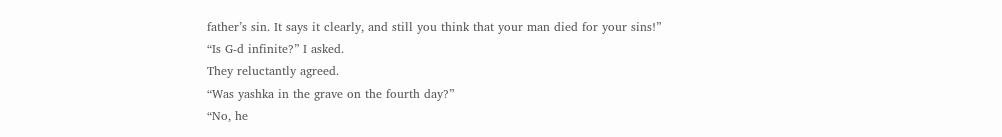father’s sin. It says it clearly, and still you think that your man died for your sins!”
“Is G-d infinite?” I asked.
They reluctantly agreed.
“Was yashka in the grave on the fourth day?”
“No, he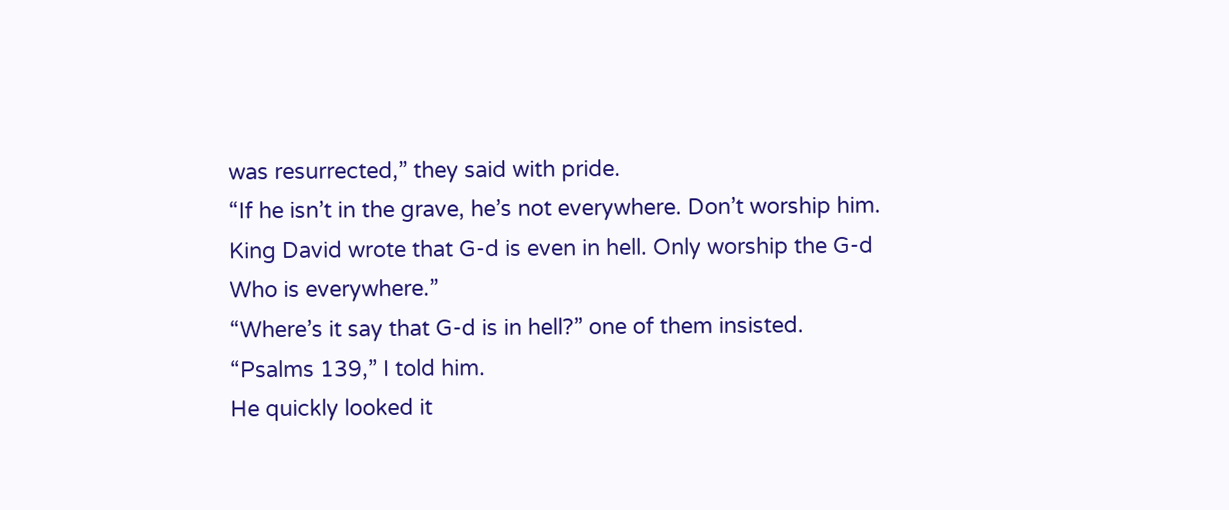was resurrected,” they said with pride.
“If he isn’t in the grave, he’s not everywhere. Don’t worship him. King David wrote that G-d is even in hell. Only worship the G-d Who is everywhere.”
“Where’s it say that G-d is in hell?” one of them insisted.
“Psalms 139,” I told him.
He quickly looked it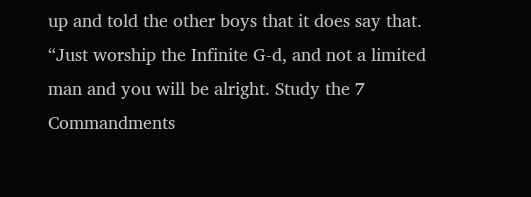up and told the other boys that it does say that.
“Just worship the Infinite G-d, and not a limited man and you will be alright. Study the 7 Commandments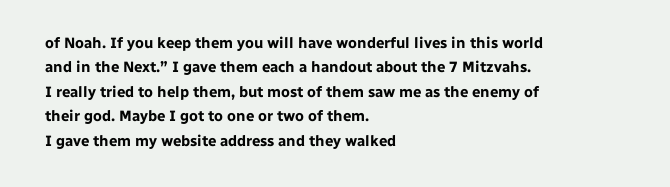of Noah. If you keep them you will have wonderful lives in this world and in the Next.” I gave them each a handout about the 7 Mitzvahs.
I really tried to help them, but most of them saw me as the enemy of their god. Maybe I got to one or two of them.
I gave them my website address and they walked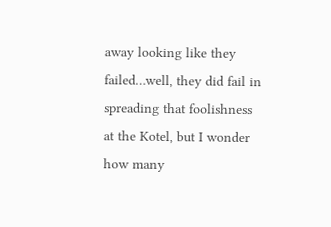away looking like they failed…well, they did fail in spreading that foolishness at the Kotel, but I wonder how many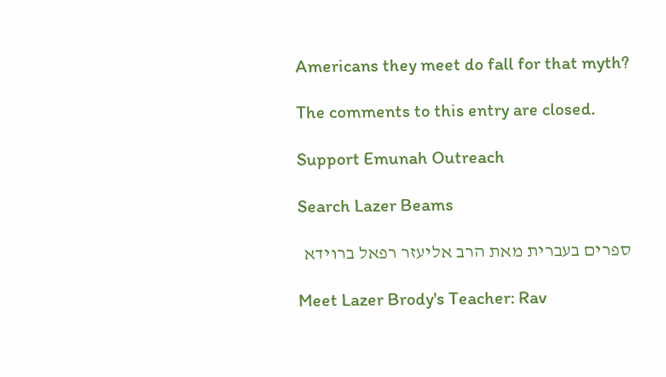Americans they meet do fall for that myth?

The comments to this entry are closed.

Support Emunah Outreach

Search Lazer Beams

ספרים בעברית מאת הרב אליעזר רפאל ברוידא

Meet Lazer Brody's Teacher: Rav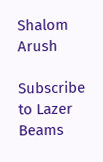Shalom Arush

Subscribe to Lazer Beams